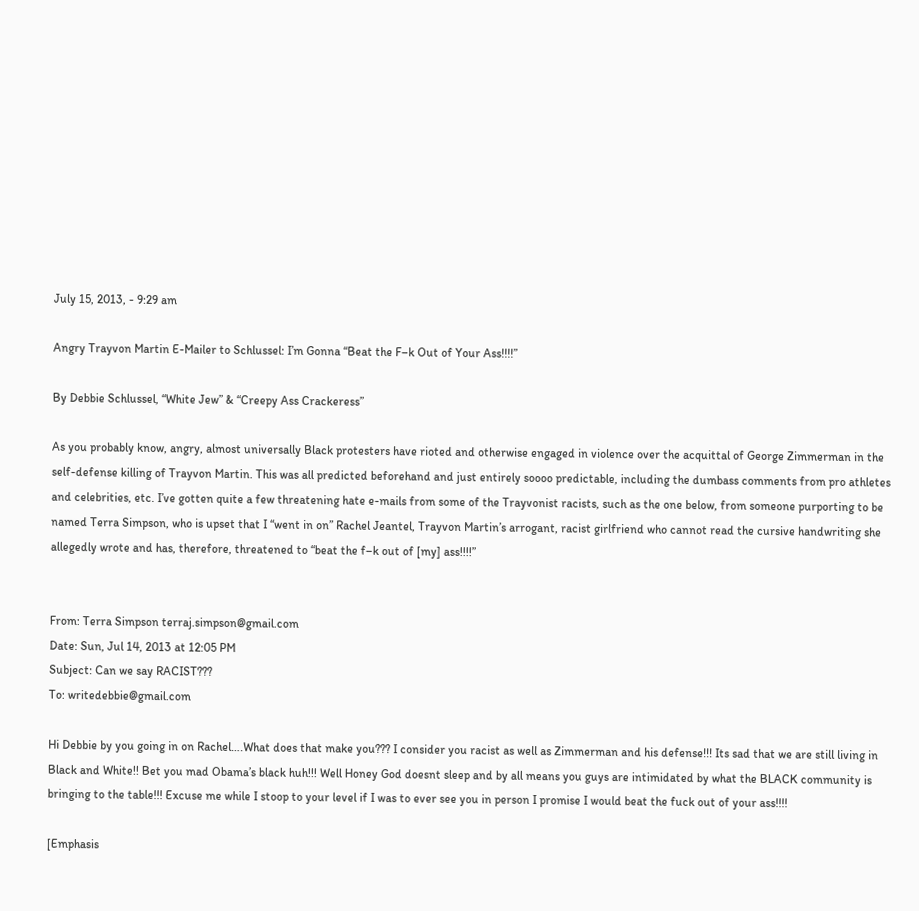July 15, 2013, - 9:29 am

Angry Trayvon Martin E-Mailer to Schlussel: I’m Gonna “Beat the F–k Out of Your Ass!!!!”

By Debbie Schlussel, “White Jew” & “Creepy Ass Crackeress”

As you probably know, angry, almost universally Black protesters have rioted and otherwise engaged in violence over the acquittal of George Zimmerman in the self-defense killing of Trayvon Martin. This was all predicted beforehand and just entirely soooo predictable, including the dumbass comments from pro athletes and celebrities, etc. I’ve gotten quite a few threatening hate e-mails from some of the Trayvonist racists, such as the one below, from someone purporting to be named Terra Simpson, who is upset that I “went in on” Rachel Jeantel, Trayvon Martin’s arrogant, racist girlfriend who cannot read the cursive handwriting she allegedly wrote and has, therefore, threatened to “beat the f–k out of [my] ass!!!!”


From: Terra Simpson terraj.simpson@gmail.com
Date: Sun, Jul 14, 2013 at 12:05 PM
Subject: Can we say RACIST???
To: writedebbie@gmail.com

Hi Debbie by you going in on Rachel….What does that make you??? I consider you racist as well as Zimmerman and his defense!!! Its sad that we are still living in Black and White!! Bet you mad Obama’s black huh!!! Well Honey God doesnt sleep and by all means you guys are intimidated by what the BLACK community is bringing to the table!!! Excuse me while I stoop to your level if I was to ever see you in person I promise I would beat the fuck out of your ass!!!!

[Emphasis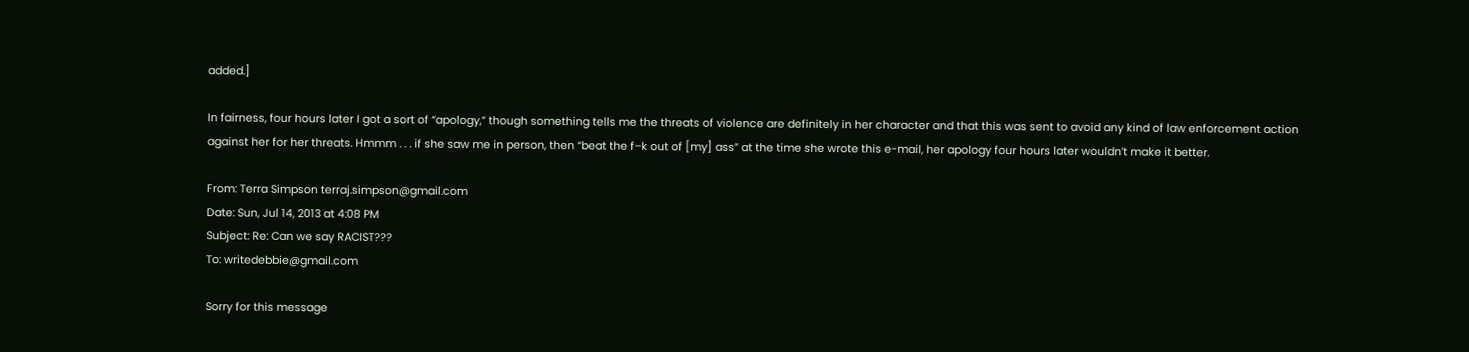added.]

In fairness, four hours later I got a sort of “apology,” though something tells me the threats of violence are definitely in her character and that this was sent to avoid any kind of law enforcement action against her for her threats. Hmmm . . . if she saw me in person, then “beat the f–k out of [my] ass” at the time she wrote this e-mail, her apology four hours later wouldn’t make it better.

From: Terra Simpson terraj.simpson@gmail.com
Date: Sun, Jul 14, 2013 at 4:08 PM
Subject: Re: Can we say RACIST???
To: writedebbie@gmail.com

Sorry for this message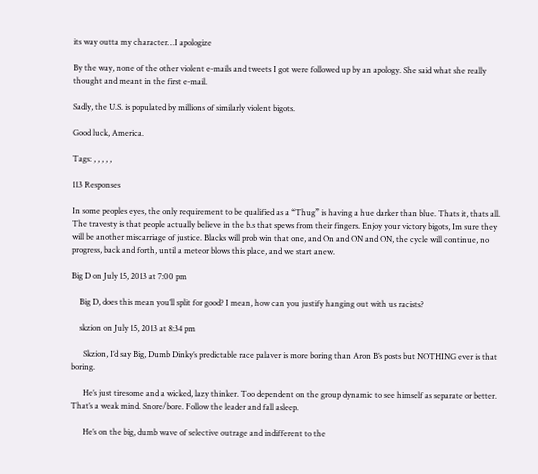its way outta my character…I apologize

By the way, none of the other violent e-mails and tweets I got were followed up by an apology. She said what she really thought and meant in the first e-mail.

Sadly, the U.S. is populated by millions of similarly violent bigots.

Good luck, America.

Tags: , , , , ,

113 Responses

In some peoples eyes, the only requirement to be qualified as a “Thug” is having a hue darker than blue. Thats it, thats all.
The travesty is that people actually believe in the b.s that spews from their fingers. Enjoy your victory bigots, Im sure they will be another miscarriage of justice. Blacks will prob win that one, and On and ON and ON, the cycle will continue, no progress, back and forth, until a meteor blows this place, and we start anew.

Big D on July 15, 2013 at 7:00 pm

    Big D, does this mean you’ll split for good? I mean, how can you justify hanging out with us racists?

    skzion on July 15, 2013 at 8:34 pm

      Skzion, I’d say Big, Dumb Dinky’s predictable race palaver is more boring than Aron B’s posts but NOTHING ever is that boring.

      He’s just tiresome and a wicked, lazy thinker. Too dependent on the group dynamic to see himself as separate or better. That’s a weak mind. Snore/bore. Follow the leader and fall asleep.

      He’s on the big, dumb wave of selective outrage and indifferent to the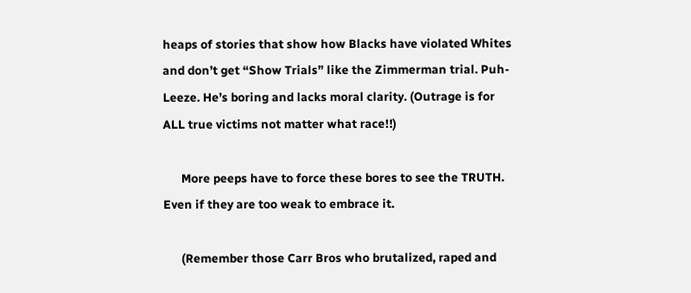heaps of stories that show how Blacks have violated Whites and don’t get “Show Trials” like the Zimmerman trial. Puh-Leeze. He’s boring and lacks moral clarity. (Outrage is for ALL true victims not matter what race!!)

      More peeps have to force these bores to see the TRUTH. Even if they are too weak to embrace it.

      (Remember those Carr Bros who brutalized, raped and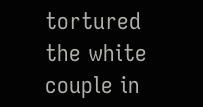tortured the white couple in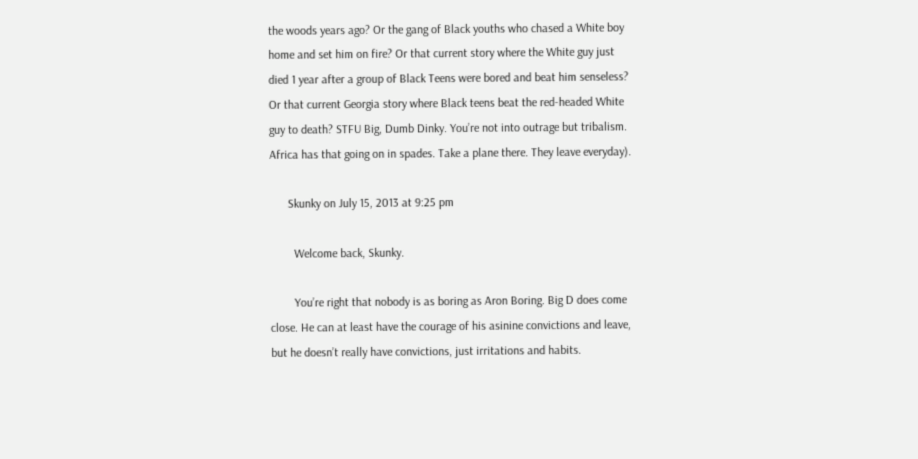the woods years ago? Or the gang of Black youths who chased a White boy home and set him on fire? Or that current story where the White guy just died 1 year after a group of Black Teens were bored and beat him senseless? Or that current Georgia story where Black teens beat the red-headed White guy to death? STFU Big, Dumb Dinky. You’re not into outrage but tribalism. Africa has that going on in spades. Take a plane there. They leave everyday).

      Skunky on July 15, 2013 at 9:25 pm

        Welcome back, Skunky.

        You’re right that nobody is as boring as Aron Boring. Big D does come close. He can at least have the courage of his asinine convictions and leave, but he doesn’t really have convictions, just irritations and habits.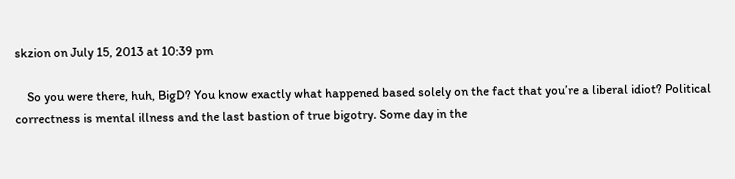skzion on July 15, 2013 at 10:39 pm

    So you were there, huh, BigD? You know exactly what happened based solely on the fact that you’re a liberal idiot? Political correctness is mental illness and the last bastion of true bigotry. Some day in the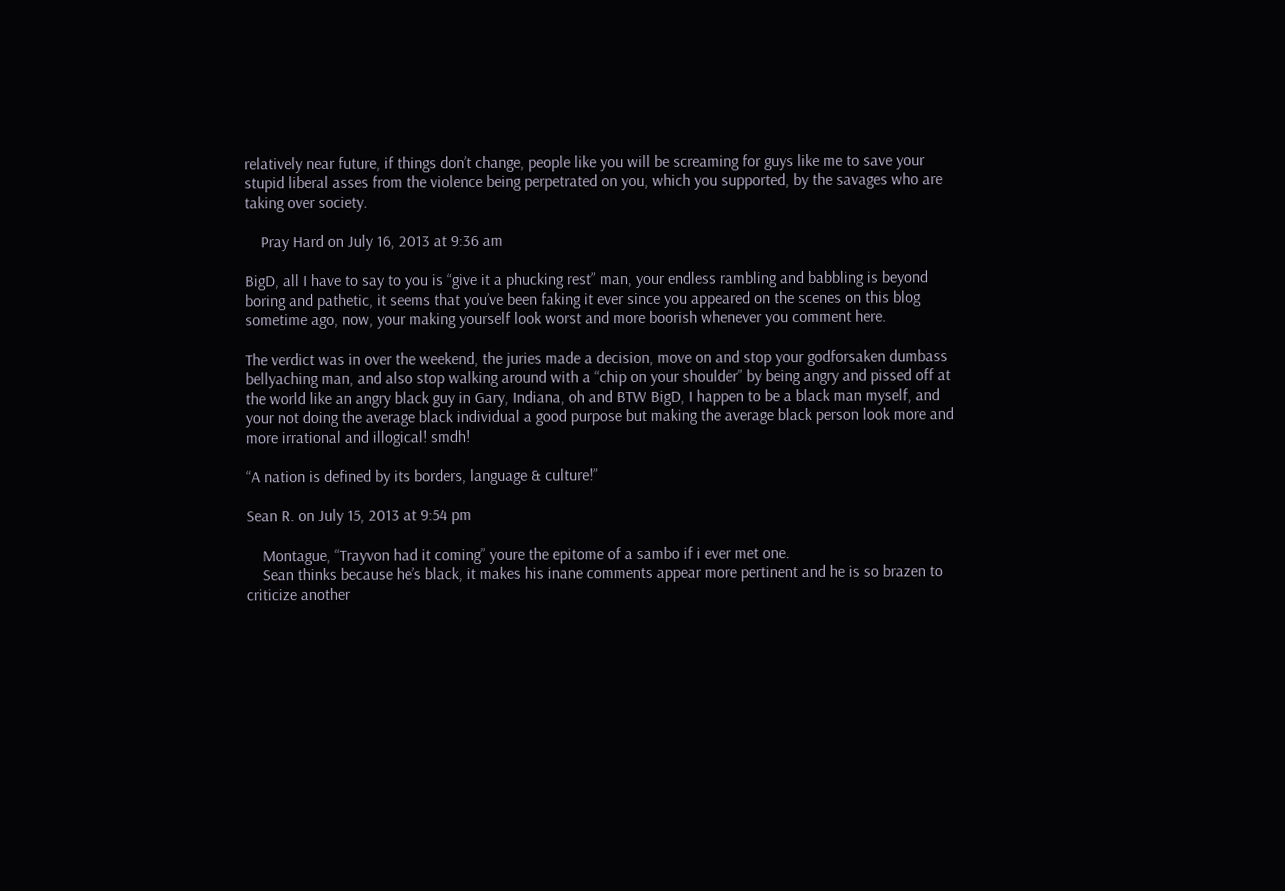relatively near future, if things don’t change, people like you will be screaming for guys like me to save your stupid liberal asses from the violence being perpetrated on you, which you supported, by the savages who are taking over society.

    Pray Hard on July 16, 2013 at 9:36 am

BigD, all I have to say to you is “give it a phucking rest” man, your endless rambling and babbling is beyond boring and pathetic, it seems that you’ve been faking it ever since you appeared on the scenes on this blog sometime ago, now, your making yourself look worst and more boorish whenever you comment here.

The verdict was in over the weekend, the juries made a decision, move on and stop your godforsaken dumbass bellyaching man, and also stop walking around with a “chip on your shoulder” by being angry and pissed off at the world like an angry black guy in Gary, Indiana, oh and BTW BigD, I happen to be a black man myself, and your not doing the average black individual a good purpose but making the average black person look more and more irrational and illogical! smdh!

“A nation is defined by its borders, language & culture!”

Sean R. on July 15, 2013 at 9:54 pm

    Montague, “Trayvon had it coming” youre the epitome of a sambo if i ever met one.
    Sean thinks because he’s black, it makes his inane comments appear more pertinent and he is so brazen to criticize another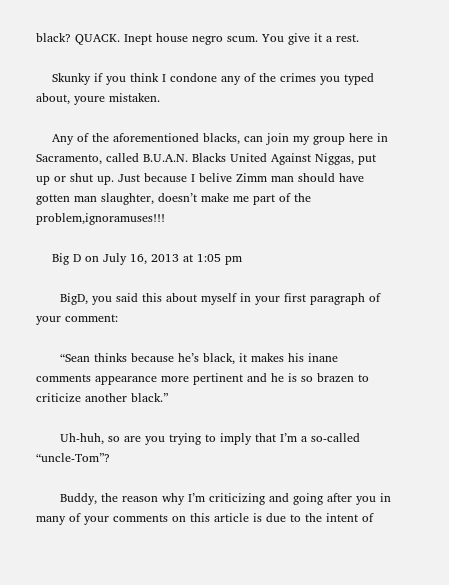black? QUACK. Inept house negro scum. You give it a rest.

    Skunky if you think I condone any of the crimes you typed about, youre mistaken.

    Any of the aforementioned blacks, can join my group here in Sacramento, called B.U.A.N. Blacks United Against Niggas, put up or shut up. Just because I belive Zimm man should have gotten man slaughter, doesn’t make me part of the problem,ignoramuses!!!

    Big D on July 16, 2013 at 1:05 pm

      BigD, you said this about myself in your first paragraph of your comment:

      “Sean thinks because he’s black, it makes his inane comments appearance more pertinent and he is so brazen to criticize another black.”

      Uh-huh, so are you trying to imply that I’m a so-called “uncle-Tom”?

      Buddy, the reason why I’m criticizing and going after you in many of your comments on this article is due to the intent of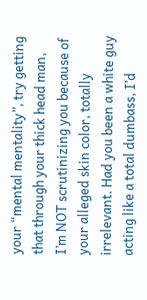your “mental mentality”, try getting that through your thick head man, I’m NOT scrutinizing you because of your alleged skin color, totally irrelevant. Had you been a white guy acting like a total dumbass, I’d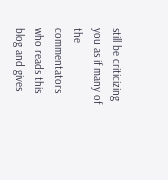still be criticizing you as if many of the commentators who reads this blog and gives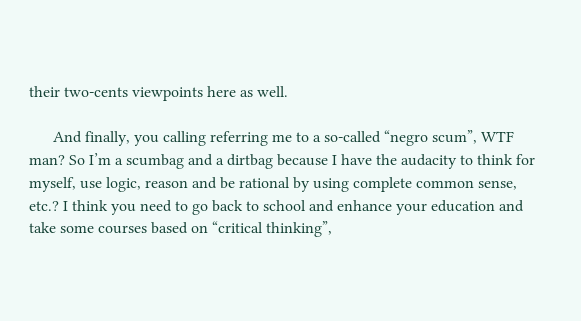their two-cents viewpoints here as well.

      And finally, you calling referring me to a so-called “negro scum”, WTF man? So I’m a scumbag and a dirtbag because I have the audacity to think for myself, use logic, reason and be rational by using complete common sense, etc.? I think you need to go back to school and enhance your education and take some courses based on “critical thinking”,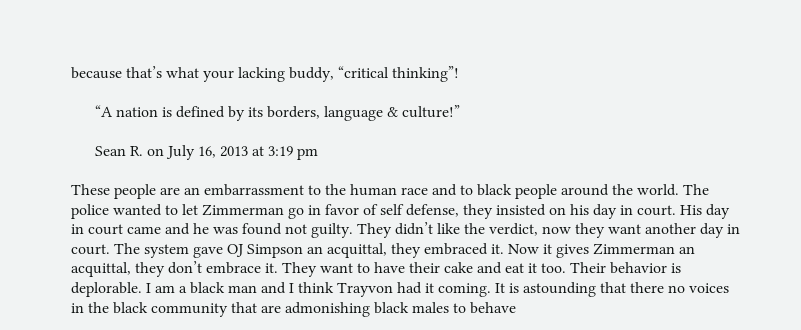because that’s what your lacking buddy, “critical thinking”!

      “A nation is defined by its borders, language & culture!”

      Sean R. on July 16, 2013 at 3:19 pm

These people are an embarrassment to the human race and to black people around the world. The police wanted to let Zimmerman go in favor of self defense, they insisted on his day in court. His day in court came and he was found not guilty. They didn’t like the verdict, now they want another day in court. The system gave OJ Simpson an acquittal, they embraced it. Now it gives Zimmerman an acquittal, they don’t embrace it. They want to have their cake and eat it too. Their behavior is deplorable. I am a black man and I think Trayvon had it coming. It is astounding that there no voices in the black community that are admonishing black males to behave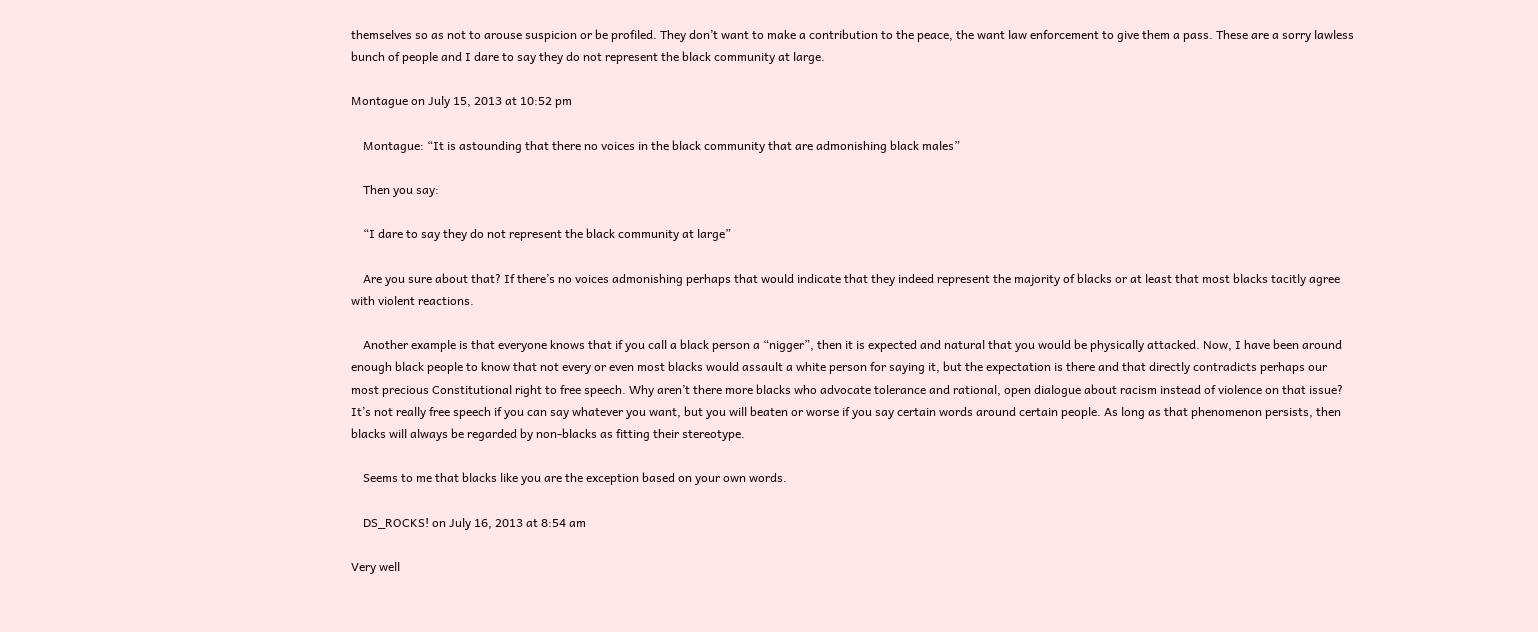themselves so as not to arouse suspicion or be profiled. They don’t want to make a contribution to the peace, the want law enforcement to give them a pass. These are a sorry lawless bunch of people and I dare to say they do not represent the black community at large.

Montague on July 15, 2013 at 10:52 pm

    Montague: “It is astounding that there no voices in the black community that are admonishing black males”

    Then you say:

    “I dare to say they do not represent the black community at large”

    Are you sure about that? If there’s no voices admonishing perhaps that would indicate that they indeed represent the majority of blacks or at least that most blacks tacitly agree with violent reactions.

    Another example is that everyone knows that if you call a black person a “nigger”, then it is expected and natural that you would be physically attacked. Now, I have been around enough black people to know that not every or even most blacks would assault a white person for saying it, but the expectation is there and that directly contradicts perhaps our most precious Constitutional right to free speech. Why aren’t there more blacks who advocate tolerance and rational, open dialogue about racism instead of violence on that issue? It’s not really free speech if you can say whatever you want, but you will beaten or worse if you say certain words around certain people. As long as that phenomenon persists, then blacks will always be regarded by non-blacks as fitting their stereotype.

    Seems to me that blacks like you are the exception based on your own words.

    DS_ROCKS! on July 16, 2013 at 8:54 am

Very well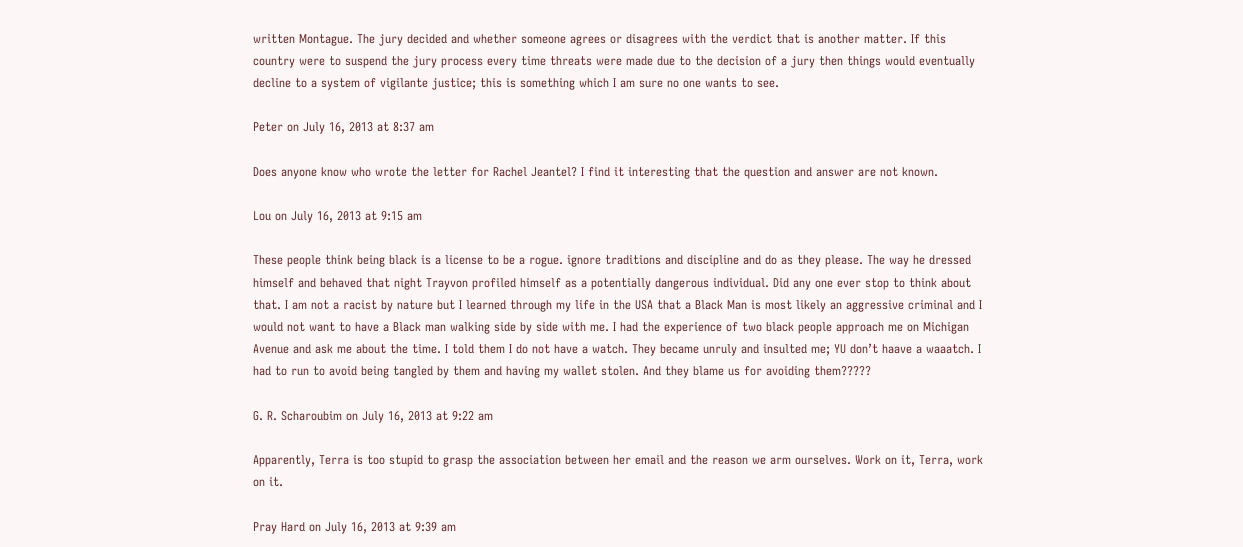written Montague. The jury decided and whether someone agrees or disagrees with the verdict that is another matter. If this country were to suspend the jury process every time threats were made due to the decision of a jury then things would eventually decline to a system of vigilante justice; this is something which I am sure no one wants to see.

Peter on July 16, 2013 at 8:37 am

Does anyone know who wrote the letter for Rachel Jeantel? I find it interesting that the question and answer are not known.

Lou on July 16, 2013 at 9:15 am

These people think being black is a license to be a rogue. ignore traditions and discipline and do as they please. The way he dressed himself and behaved that night Trayvon profiled himself as a potentially dangerous individual. Did any one ever stop to think about that. I am not a racist by nature but I learned through my life in the USA that a Black Man is most likely an aggressive criminal and I would not want to have a Black man walking side by side with me. I had the experience of two black people approach me on Michigan Avenue and ask me about the time. I told them I do not have a watch. They became unruly and insulted me; YU don’t haave a waaatch. I had to run to avoid being tangled by them and having my wallet stolen. And they blame us for avoiding them?????

G. R. Scharoubim on July 16, 2013 at 9:22 am

Apparently, Terra is too stupid to grasp the association between her email and the reason we arm ourselves. Work on it, Terra, work on it.

Pray Hard on July 16, 2013 at 9:39 am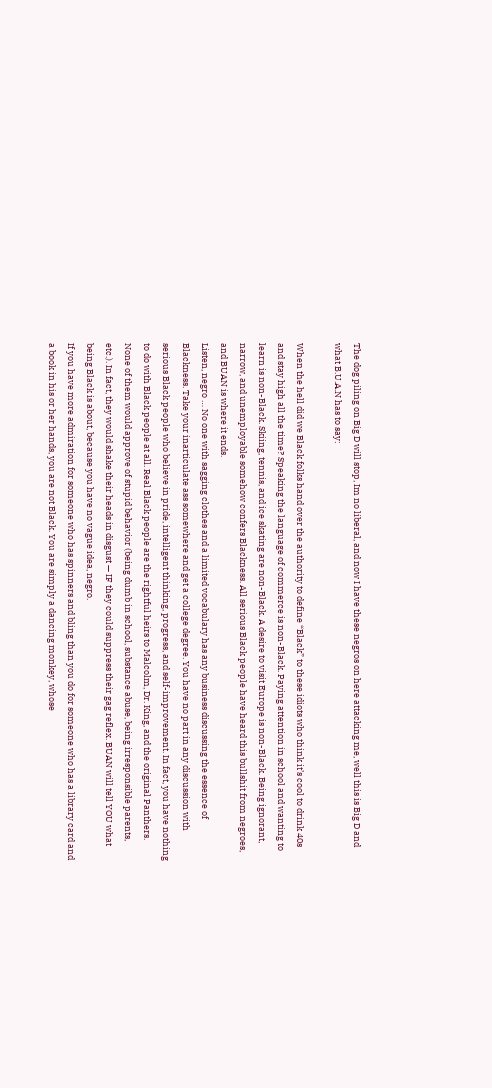The dog piling on Big D will stop, Im no liberal, and now I have these negros on here attacking me, well this is Big D and what B.U.A.N has to say:

When the hell did we Black folks hand over the authority to define “Black” to these idiots who think it’s cool to drink 40s and stay high all the time? Speaking the language of commerce is non-Black. Paying attention in school and wanting to learn is non-Black. Skiing, tennis, and ice skating are non-Black. A desire to visit Europe is non-Black. Being ignorant, narrow, and unemployable somehow confers Blackness. All serious Black people have heard this bullshit from negroes, and BUAN is where it ends.
Listen, negro … No one with sagging clothes and a limited vocabulary has any business discussing the essence of Blackness. Take your inarticulate ass somewhere and get a college degree. You have no part in any discussion with serious Black people who believe in pride, intelligent thinking, progress, and self-improvement. In fact, you have nothing to do with Black people at all. Real Black people are the rightful heirs to Malcolm, Dr. King, and the original Panthers. None of them would approve of stupid behavior (being dumb in school, substance abuse, being irresponsible parents, etc.). In fact, they would shake their heads in disgust — IF they could suppress their gag reflex. BUAN will tell YOU what being Black is about, because you have no vague idea, negro.
If you have more admiration for someone who has spinners and bling than you do for someone who has a library card and a book in his or her hands, you are not Black. You are simply a dancing monkey, whose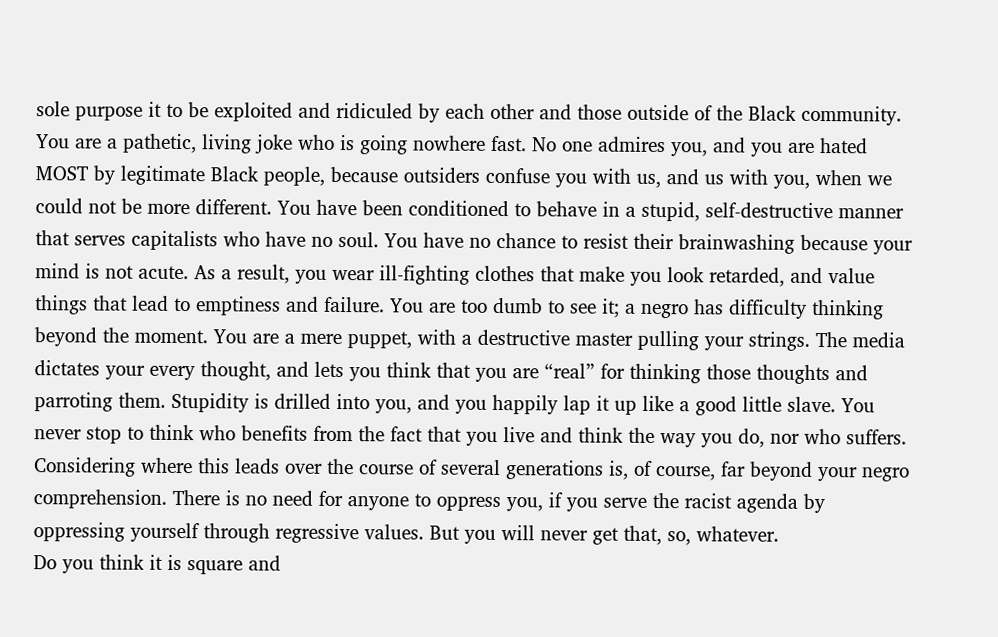sole purpose it to be exploited and ridiculed by each other and those outside of the Black community. You are a pathetic, living joke who is going nowhere fast. No one admires you, and you are hated MOST by legitimate Black people, because outsiders confuse you with us, and us with you, when we could not be more different. You have been conditioned to behave in a stupid, self-destructive manner that serves capitalists who have no soul. You have no chance to resist their brainwashing because your mind is not acute. As a result, you wear ill-fighting clothes that make you look retarded, and value things that lead to emptiness and failure. You are too dumb to see it; a negro has difficulty thinking beyond the moment. You are a mere puppet, with a destructive master pulling your strings. The media dictates your every thought, and lets you think that you are “real” for thinking those thoughts and parroting them. Stupidity is drilled into you, and you happily lap it up like a good little slave. You never stop to think who benefits from the fact that you live and think the way you do, nor who suffers. Considering where this leads over the course of several generations is, of course, far beyond your negro comprehension. There is no need for anyone to oppress you, if you serve the racist agenda by oppressing yourself through regressive values. But you will never get that, so, whatever.
Do you think it is square and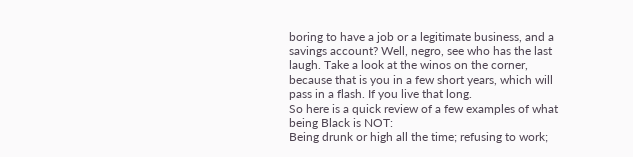boring to have a job or a legitimate business, and a savings account? Well, negro, see who has the last laugh. Take a look at the winos on the corner, because that is you in a few short years, which will pass in a flash. If you live that long.
So here is a quick review of a few examples of what being Black is NOT:
Being drunk or high all the time; refusing to work;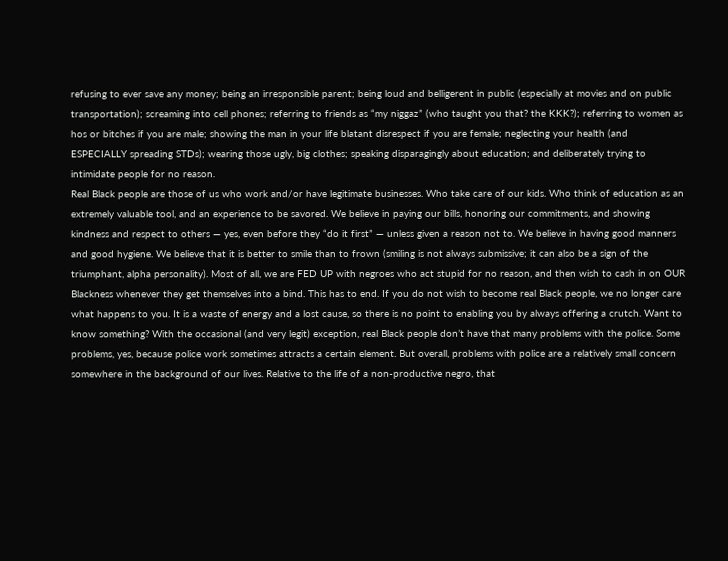refusing to ever save any money; being an irresponsible parent; being loud and belligerent in public (especially at movies and on public transportation); screaming into cell phones; referring to friends as “my niggaz” (who taught you that? the KKK?); referring to women as hos or bitches if you are male; showing the man in your life blatant disrespect if you are female; neglecting your health (and ESPECIALLY spreading STDs); wearing those ugly, big clothes; speaking disparagingly about education; and deliberately trying to intimidate people for no reason.
Real Black people are those of us who work and/or have legitimate businesses. Who take care of our kids. Who think of education as an extremely valuable tool, and an experience to be savored. We believe in paying our bills, honoring our commitments, and showing kindness and respect to others — yes, even before they “do it first” — unless given a reason not to. We believe in having good manners and good hygiene. We believe that it is better to smile than to frown (smiling is not always submissive; it can also be a sign of the triumphant, alpha personality). Most of all, we are FED UP with negroes who act stupid for no reason, and then wish to cash in on OUR Blackness whenever they get themselves into a bind. This has to end. If you do not wish to become real Black people, we no longer care what happens to you. It is a waste of energy and a lost cause, so there is no point to enabling you by always offering a crutch. Want to know something? With the occasional (and very legit) exception, real Black people don’t have that many problems with the police. Some problems, yes, because police work sometimes attracts a certain element. But overall, problems with police are a relatively small concern somewhere in the background of our lives. Relative to the life of a non-productive negro, that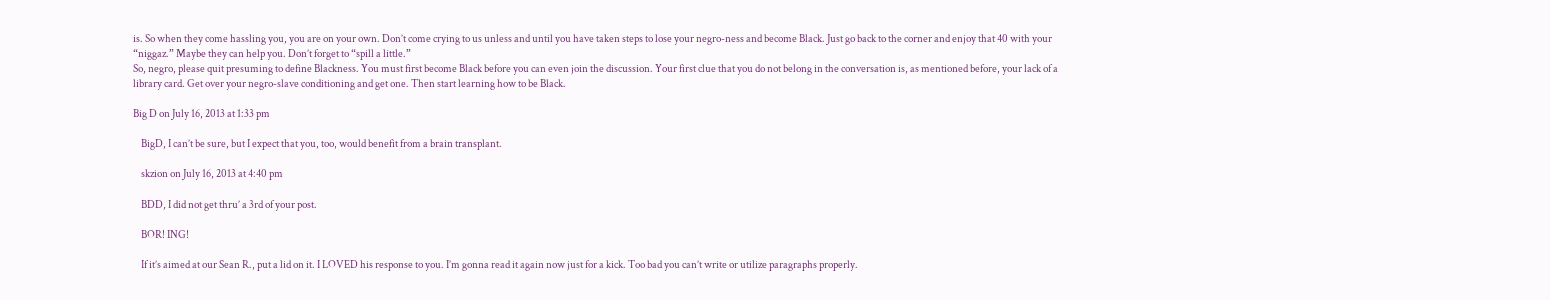is. So when they come hassling you, you are on your own. Don’t come crying to us unless and until you have taken steps to lose your negro-ness and become Black. Just go back to the corner and enjoy that 40 with your “niggaz.” Maybe they can help you. Don’t forget to “spill a little.”
So, negro, please quit presuming to define Blackness. You must first become Black before you can even join the discussion. Your first clue that you do not belong in the conversation is, as mentioned before, your lack of a library card. Get over your negro-slave conditioning and get one. Then start learning how to be Black.

Big D on July 16, 2013 at 1:33 pm

    BigD, I can’t be sure, but I expect that you, too, would benefit from a brain transplant.

    skzion on July 16, 2013 at 4:40 pm

    BDD, I did not get thru’ a 3rd of your post.

    BOR! ING!

    If it’s aimed at our Sean R., put a lid on it. I LOVED his response to you. I’m gonna read it again now just for a kick. Too bad you can’t write or utilize paragraphs properly.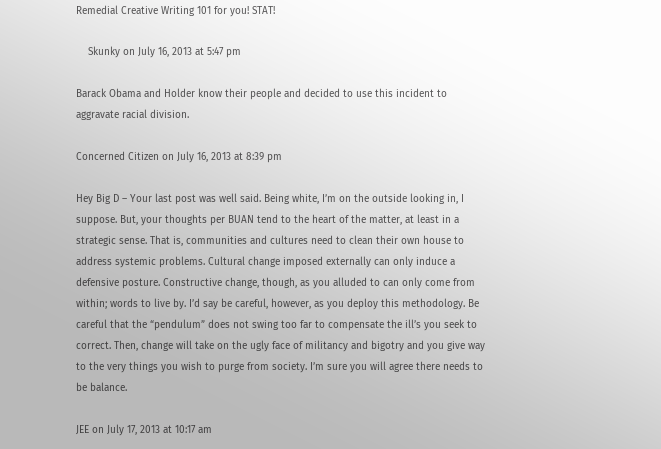Remedial Creative Writing 101 for you! STAT!

    Skunky on July 16, 2013 at 5:47 pm

Barack Obama and Holder know their people and decided to use this incident to aggravate racial division.

Concerned Citizen on July 16, 2013 at 8:39 pm

Hey Big D – Your last post was well said. Being white, I’m on the outside looking in, I suppose. But, your thoughts per BUAN tend to the heart of the matter, at least in a strategic sense. That is, communities and cultures need to clean their own house to address systemic problems. Cultural change imposed externally can only induce a defensive posture. Constructive change, though, as you alluded to can only come from within; words to live by. I’d say be careful, however, as you deploy this methodology. Be careful that the “pendulum” does not swing too far to compensate the ill’s you seek to correct. Then, change will take on the ugly face of militancy and bigotry and you give way to the very things you wish to purge from society. I’m sure you will agree there needs to be balance.

JEE on July 17, 2013 at 10:17 am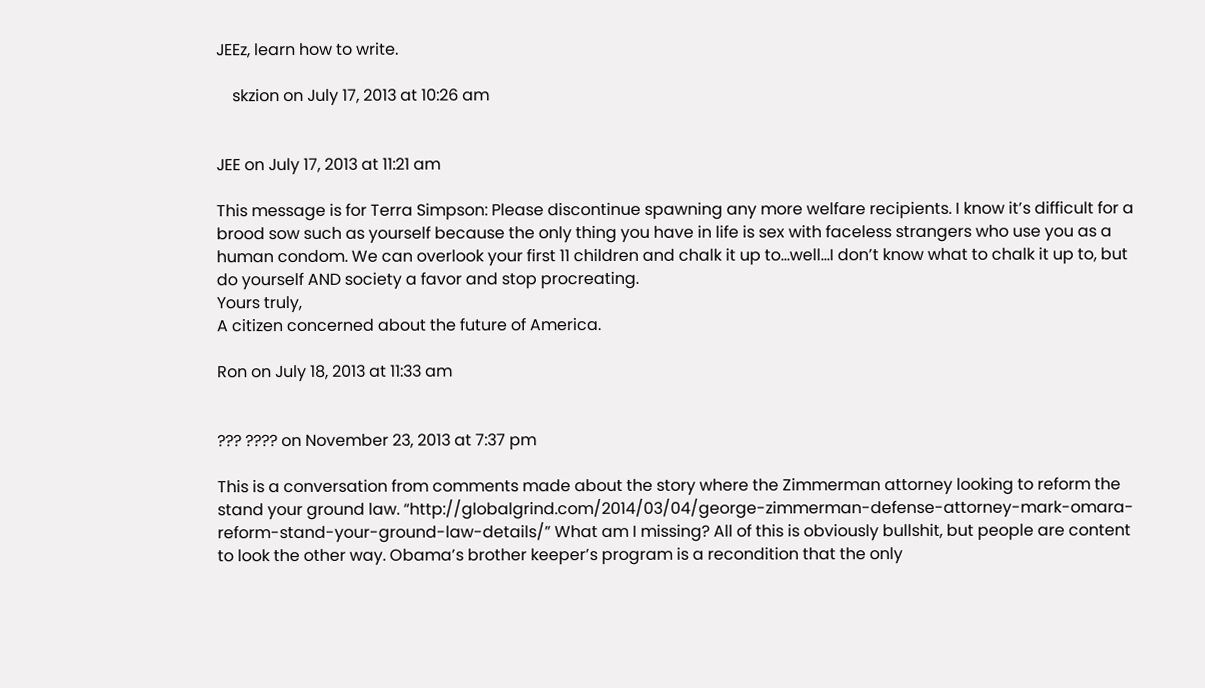JEEz, learn how to write.

    skzion on July 17, 2013 at 10:26 am


JEE on July 17, 2013 at 11:21 am

This message is for Terra Simpson: Please discontinue spawning any more welfare recipients. I know it’s difficult for a brood sow such as yourself because the only thing you have in life is sex with faceless strangers who use you as a human condom. We can overlook your first 11 children and chalk it up to…well…I don’t know what to chalk it up to, but do yourself AND society a favor and stop procreating.
Yours truly,
A citizen concerned about the future of America.

Ron on July 18, 2013 at 11:33 am


??? ???? on November 23, 2013 at 7:37 pm

This is a conversation from comments made about the story where the Zimmerman attorney looking to reform the stand your ground law. “http://globalgrind.com/2014/03/04/george-zimmerman-defense-attorney-mark-omara-reform-stand-your-ground-law-details/” What am I missing? All of this is obviously bullshit, but people are content to look the other way. Obama’s brother keeper’s program is a recondition that the only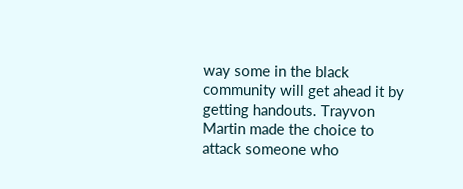way some in the black community will get ahead it by getting handouts. Trayvon Martin made the choice to attack someone who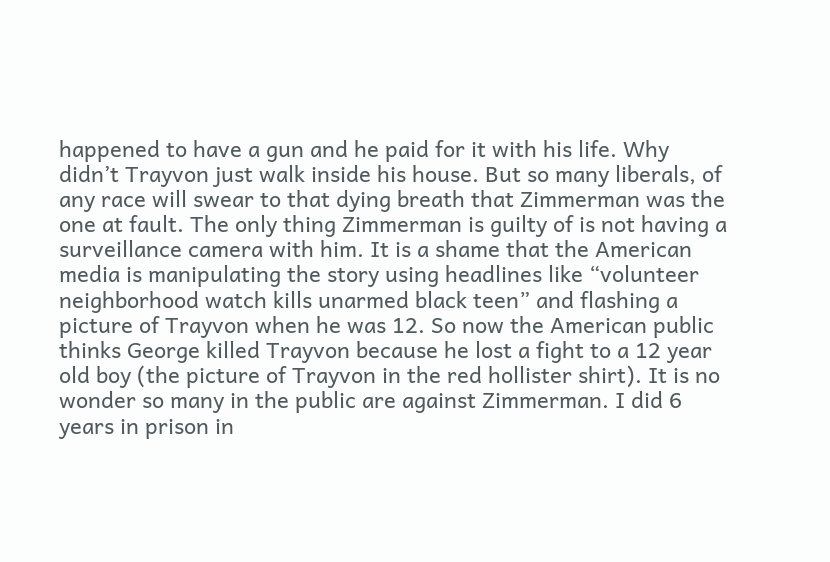happened to have a gun and he paid for it with his life. Why didn’t Trayvon just walk inside his house. But so many liberals, of any race will swear to that dying breath that Zimmerman was the one at fault. The only thing Zimmerman is guilty of is not having a surveillance camera with him. It is a shame that the American media is manipulating the story using headlines like “volunteer neighborhood watch kills unarmed black teen” and flashing a picture of Trayvon when he was 12. So now the American public thinks George killed Trayvon because he lost a fight to a 12 year old boy (the picture of Trayvon in the red hollister shirt). It is no wonder so many in the public are against Zimmerman. I did 6 years in prison in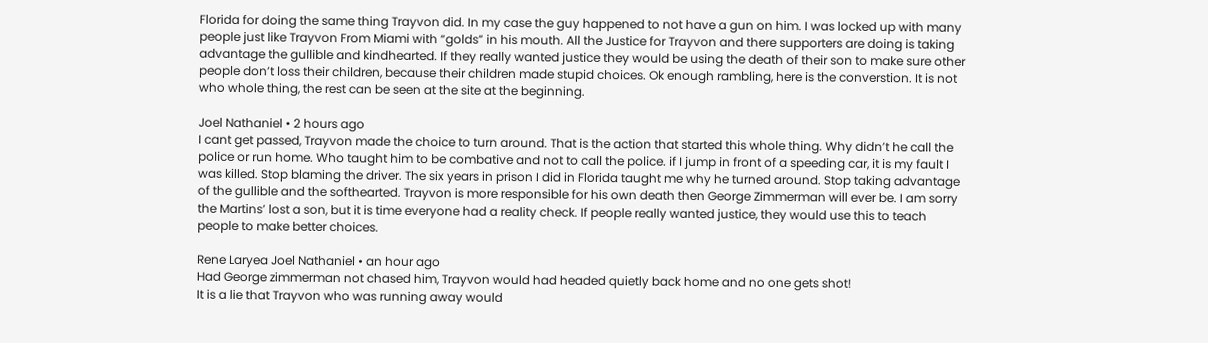Florida for doing the same thing Trayvon did. In my case the guy happened to not have a gun on him. I was locked up with many people just like Trayvon From Miami with “golds” in his mouth. All the Justice for Trayvon and there supporters are doing is taking advantage the gullible and kindhearted. If they really wanted justice they would be using the death of their son to make sure other people don’t loss their children, because their children made stupid choices. Ok enough rambling, here is the converstion. It is not who whole thing, the rest can be seen at the site at the beginning.

Joel Nathaniel • 2 hours ago
I cant get passed, Trayvon made the choice to turn around. That is the action that started this whole thing. Why didn’t he call the police or run home. Who taught him to be combative and not to call the police. if I jump in front of a speeding car, it is my fault I was killed. Stop blaming the driver. The six years in prison I did in Florida taught me why he turned around. Stop taking advantage of the gullible and the softhearted. Trayvon is more responsible for his own death then George Zimmerman will ever be. I am sorry the Martins’ lost a son, but it is time everyone had a reality check. If people really wanted justice, they would use this to teach people to make better choices.

Rene Laryea Joel Nathaniel • an hour ago
Had George zimmerman not chased him, Trayvon would had headed quietly back home and no one gets shot!
It is a lie that Trayvon who was running away would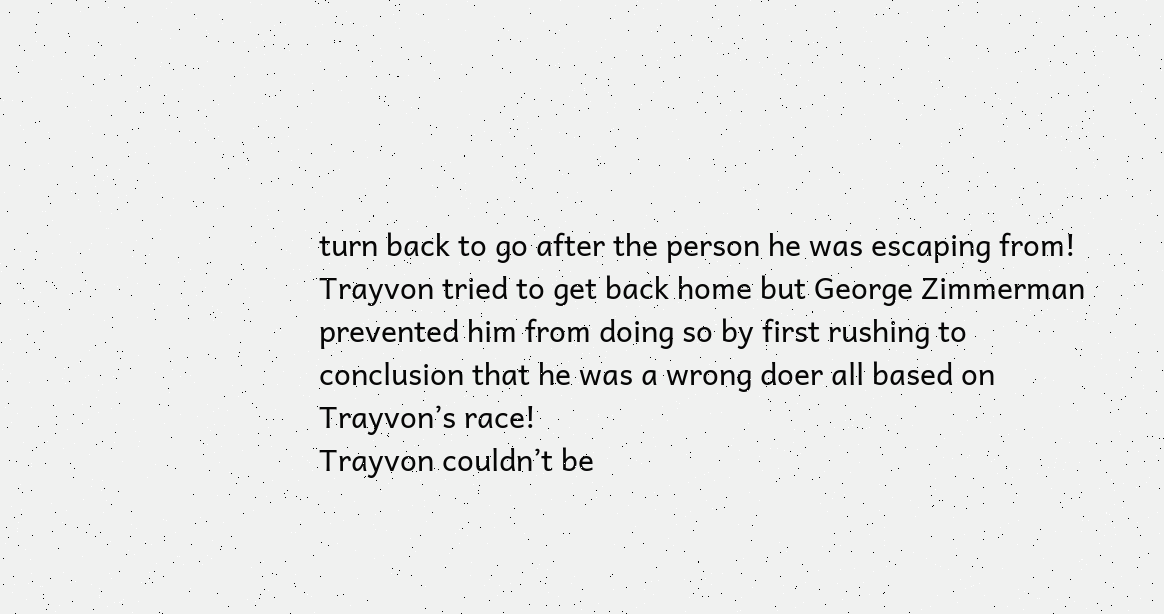turn back to go after the person he was escaping from!
Trayvon tried to get back home but George Zimmerman prevented him from doing so by first rushing to conclusion that he was a wrong doer all based on Trayvon’s race!
Trayvon couldn’t be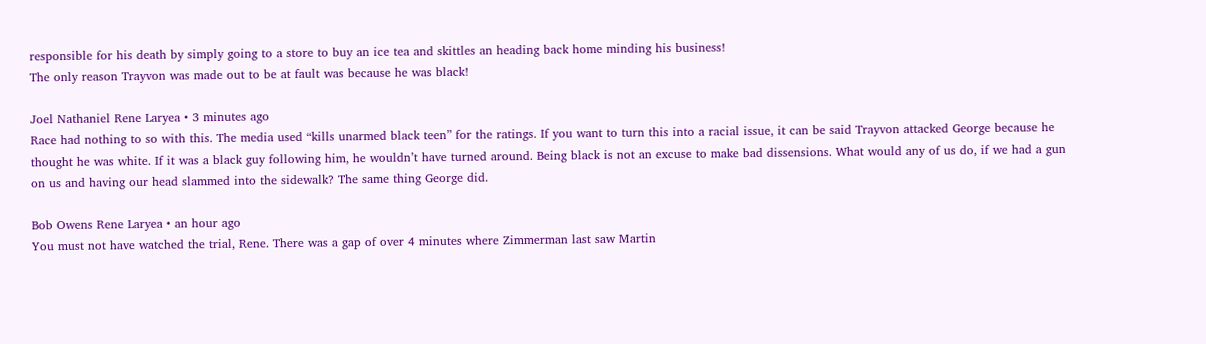responsible for his death by simply going to a store to buy an ice tea and skittles an heading back home minding his business!
The only reason Trayvon was made out to be at fault was because he was black!

Joel Nathaniel Rene Laryea • 3 minutes ago
Race had nothing to so with this. The media used “kills unarmed black teen” for the ratings. If you want to turn this into a racial issue, it can be said Trayvon attacked George because he thought he was white. If it was a black guy following him, he wouldn’t have turned around. Being black is not an excuse to make bad dissensions. What would any of us do, if we had a gun on us and having our head slammed into the sidewalk? The same thing George did.

Bob Owens Rene Laryea • an hour ago
You must not have watched the trial, Rene. There was a gap of over 4 minutes where Zimmerman last saw Martin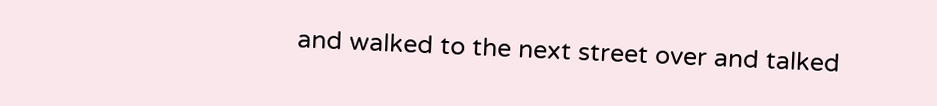and walked to the next street over and talked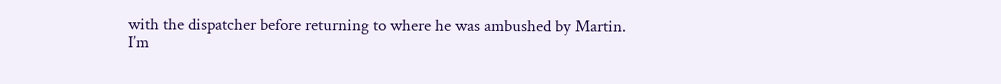with the dispatcher before returning to where he was ambushed by Martin.
I’m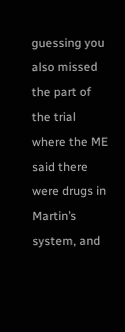guessing you also missed the part of the trial where the ME said there were drugs in Martin’s system, and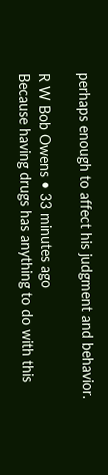perhaps enough to affect his judgment and behavior.

R W Bob Owens • 33 minutes ago
Because having drugs has anything to do with this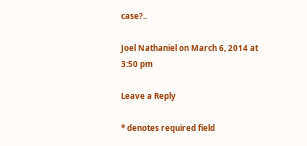case?..

Joel Nathaniel on March 6, 2014 at 3:50 pm

Leave a Reply

* denotes required field